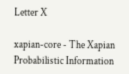Letter X

xapian-core - The Xapian Probabilistic Information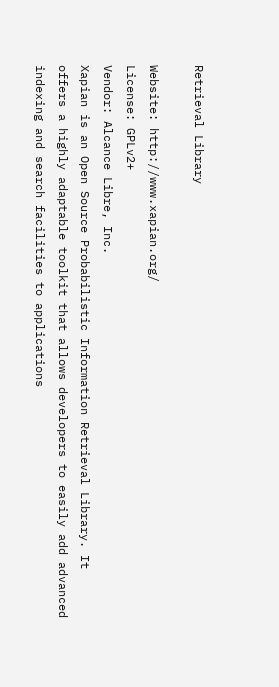Retrieval Library

Website: http://www.xapian.org/
License: GPLv2+
Vendor: Alcance Libre, Inc.
Xapian is an Open Source Probabilistic Information Retrieval Library. It
offers a highly adaptable toolkit that allows developers to easily add advanced
indexing and search facilities to applications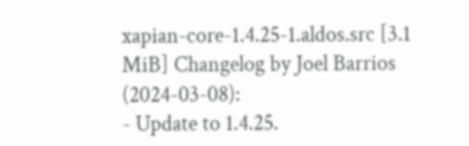xapian-core-1.4.25-1.aldos.src [3.1 MiB] Changelog by Joel Barrios (2024-03-08):
- Update to 1.4.25.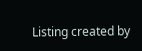Listing created by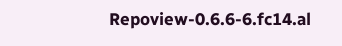Repoview-0.6.6-6.fc14.al